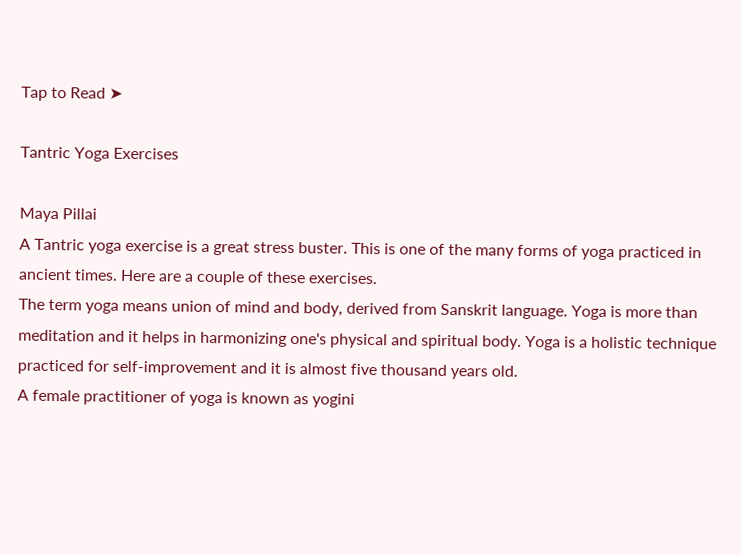Tap to Read ➤

Tantric Yoga Exercises

Maya Pillai
A Tantric yoga exercise is a great stress buster. This is one of the many forms of yoga practiced in ancient times. Here are a couple of these exercises.
The term yoga means union of mind and body, derived from Sanskrit language. Yoga is more than meditation and it helps in harmonizing one's physical and spiritual body. Yoga is a holistic technique practiced for self-improvement and it is almost five thousand years old.
A female practitioner of yoga is known as yogini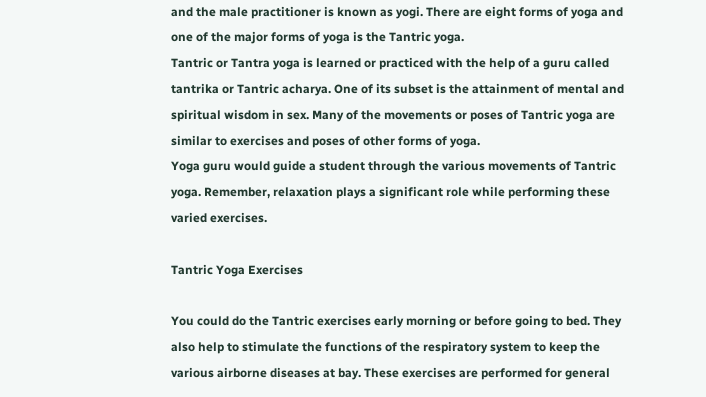and the male practitioner is known as yogi. There are eight forms of yoga and one of the major forms of yoga is the Tantric yoga.
Tantric or Tantra yoga is learned or practiced with the help of a guru called tantrika or Tantric acharya. One of its subset is the attainment of mental and spiritual wisdom in sex. Many of the movements or poses of Tantric yoga are similar to exercises and poses of other forms of yoga.
Yoga guru would guide a student through the various movements of Tantric yoga. Remember, relaxation plays a significant role while performing these varied exercises.

Tantric Yoga Exercises

You could do the Tantric exercises early morning or before going to bed. They also help to stimulate the functions of the respiratory system to keep the various airborne diseases at bay. These exercises are performed for general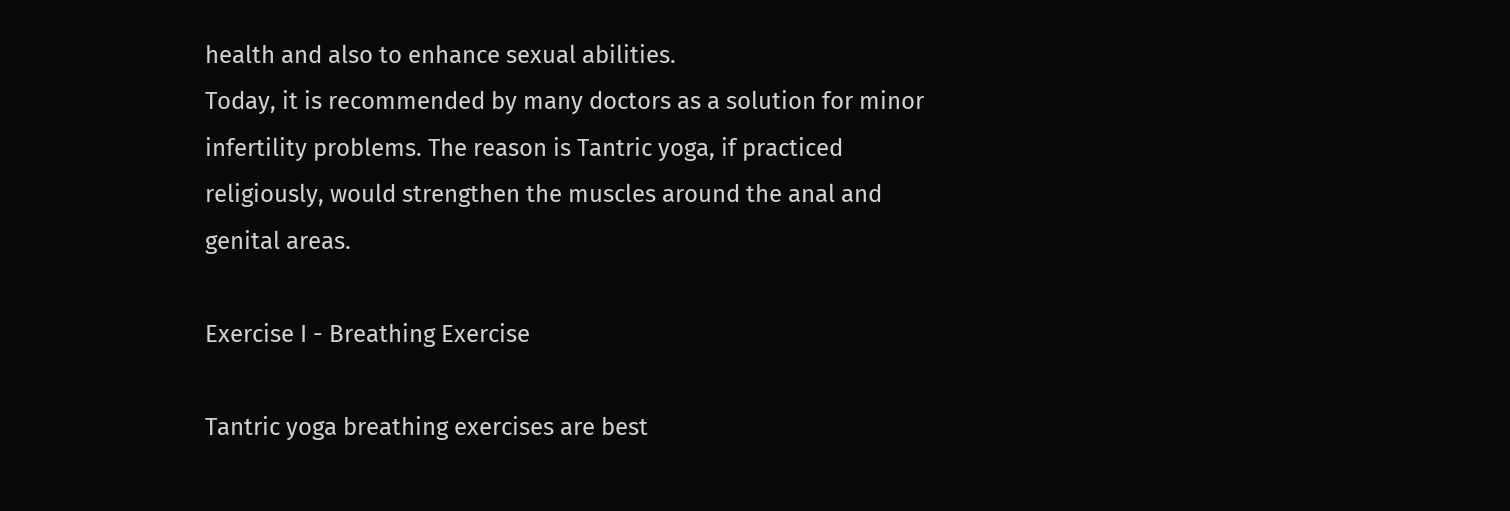health and also to enhance sexual abilities.
Today, it is recommended by many doctors as a solution for minor infertility problems. The reason is Tantric yoga, if practiced religiously, would strengthen the muscles around the anal and genital areas.

Exercise I - Breathing Exercise

Tantric yoga breathing exercises are best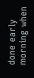done early morning when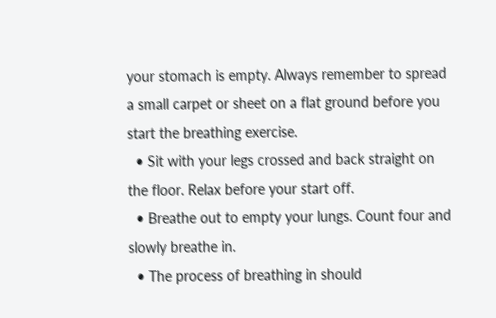your stomach is empty. Always remember to spread a small carpet or sheet on a flat ground before you start the breathing exercise.
  • Sit with your legs crossed and back straight on the floor. Relax before your start off.
  • Breathe out to empty your lungs. Count four and slowly breathe in.
  • The process of breathing in should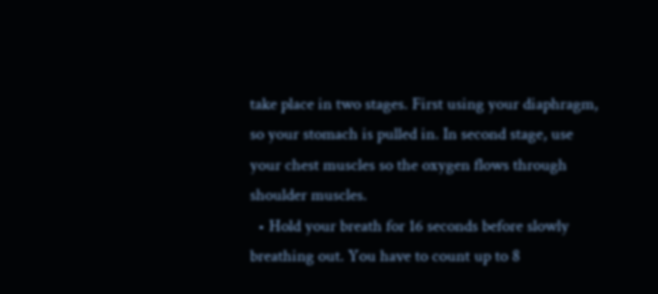take place in two stages. First using your diaphragm, so your stomach is pulled in. In second stage, use your chest muscles so the oxygen flows through shoulder muscles.
  • Hold your breath for 16 seconds before slowly breathing out. You have to count up to 8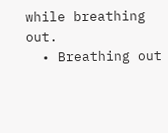while breathing out.
  • Breathing out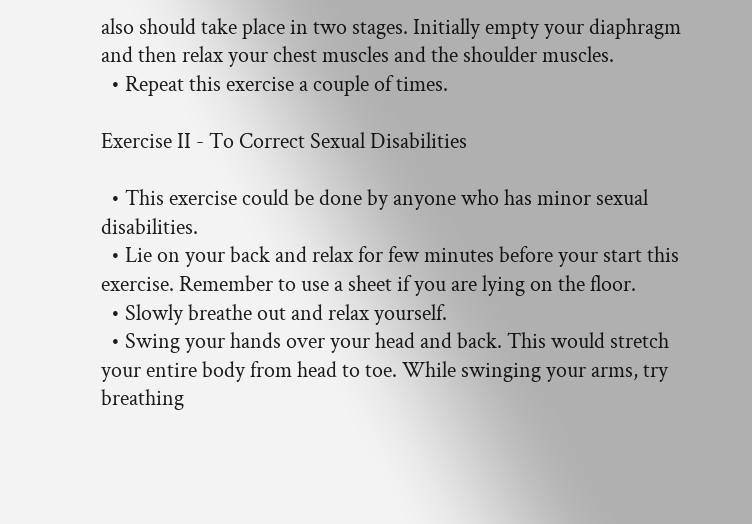also should take place in two stages. Initially empty your diaphragm and then relax your chest muscles and the shoulder muscles.
  • Repeat this exercise a couple of times.

Exercise II - To Correct Sexual Disabilities

  • This exercise could be done by anyone who has minor sexual disabilities.
  • Lie on your back and relax for few minutes before your start this exercise. Remember to use a sheet if you are lying on the floor.
  • Slowly breathe out and relax yourself.
  • Swing your hands over your head and back. This would stretch your entire body from head to toe. While swinging your arms, try breathing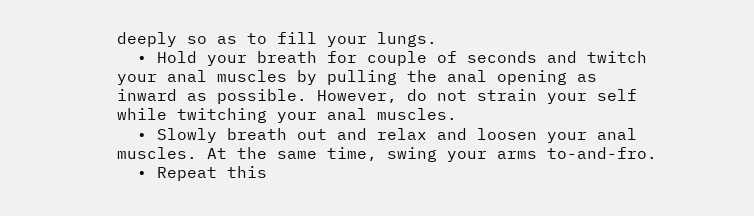deeply so as to fill your lungs.
  • Hold your breath for couple of seconds and twitch your anal muscles by pulling the anal opening as inward as possible. However, do not strain your self while twitching your anal muscles.
  • Slowly breath out and relax and loosen your anal muscles. At the same time, swing your arms to-and-fro.
  • Repeat this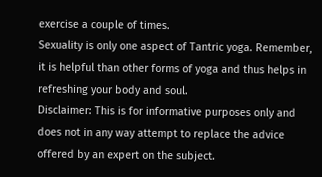exercise a couple of times.
Sexuality is only one aspect of Tantric yoga. Remember, it is helpful than other forms of yoga and thus helps in refreshing your body and soul.
Disclaimer: This is for informative purposes only and does not in any way attempt to replace the advice offered by an expert on the subject.